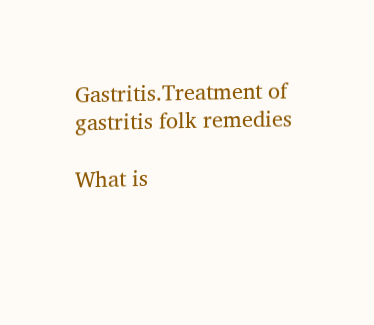Gastritis.Treatment of gastritis folk remedies

What is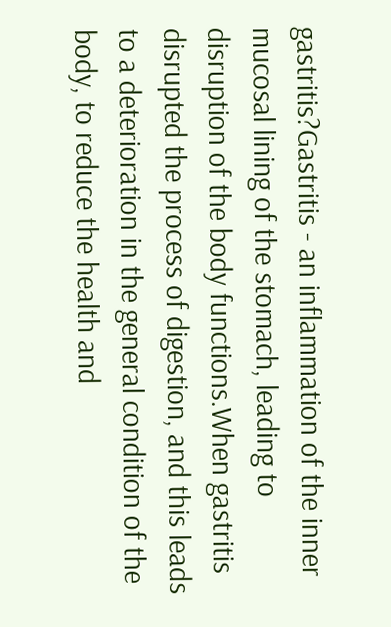gastritis?Gastritis - an inflammation of the inner mucosal lining of the stomach, leading to disruption of the body functions.When gastritis disrupted the process of digestion, and this leads to a deterioration in the general condition of the body, to reduce the health and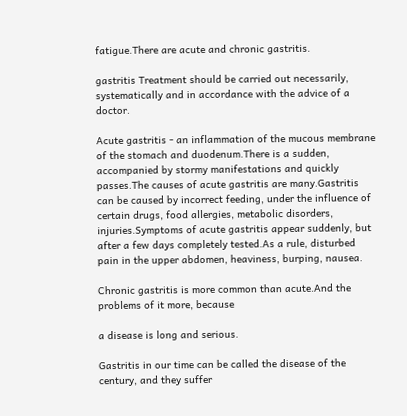fatigue.There are acute and chronic gastritis.

gastritis Treatment should be carried out necessarily, systematically and in accordance with the advice of a doctor.

Acute gastritis - an inflammation of the mucous membrane of the stomach and duodenum.There is a sudden, accompanied by stormy manifestations and quickly passes.The causes of acute gastritis are many.Gastritis can be caused by incorrect feeding, under the influence of certain drugs, food allergies, metabolic disorders, injuries.Symptoms of acute gastritis appear suddenly, but after a few days completely tested.As a rule, disturbed pain in the upper abdomen, heaviness, burping, nausea.

Chronic gastritis is more common than acute.And the problems of it more, because

a disease is long and serious.

Gastritis in our time can be called the disease of the century, and they suffer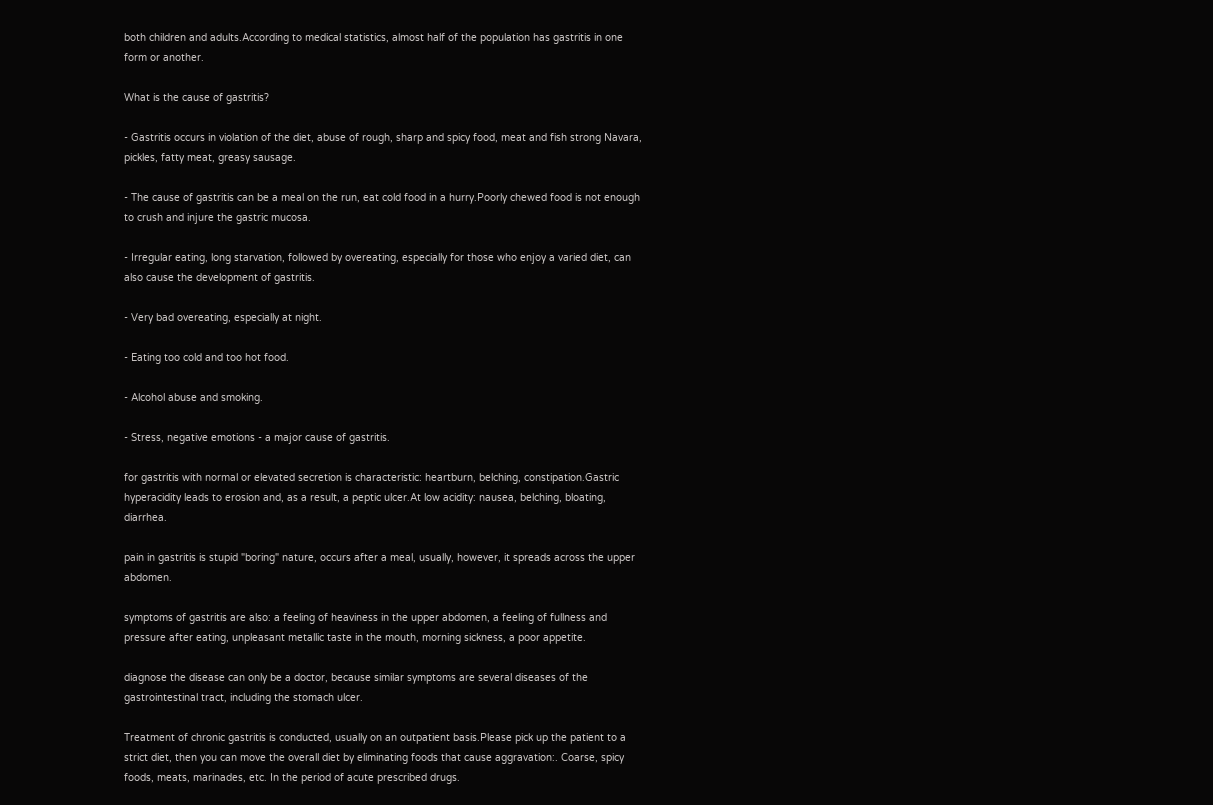both children and adults.According to medical statistics, almost half of the population has gastritis in one form or another.

What is the cause of gastritis?

- Gastritis occurs in violation of the diet, abuse of rough, sharp and spicy food, meat and fish strong Navara, pickles, fatty meat, greasy sausage.

- The cause of gastritis can be a meal on the run, eat cold food in a hurry.Poorly chewed food is not enough to crush and injure the gastric mucosa.

- Irregular eating, long starvation, followed by overeating, especially for those who enjoy a varied diet, can also cause the development of gastritis.

- Very bad overeating, especially at night.

- Eating too cold and too hot food.

- Alcohol abuse and smoking.

- Stress, negative emotions - a major cause of gastritis.

for gastritis with normal or elevated secretion is characteristic: heartburn, belching, constipation.Gastric hyperacidity leads to erosion and, as a result, a peptic ulcer.At low acidity: nausea, belching, bloating, diarrhea.

pain in gastritis is stupid "boring" nature, occurs after a meal, usually, however, it spreads across the upper abdomen.

symptoms of gastritis are also: a feeling of heaviness in the upper abdomen, a feeling of fullness and pressure after eating, unpleasant metallic taste in the mouth, morning sickness, a poor appetite.

diagnose the disease can only be a doctor, because similar symptoms are several diseases of the gastrointestinal tract, including the stomach ulcer.

Treatment of chronic gastritis is conducted, usually on an outpatient basis.Please pick up the patient to a strict diet, then you can move the overall diet by eliminating foods that cause aggravation:. Coarse, spicy foods, meats, marinades, etc. In the period of acute prescribed drugs.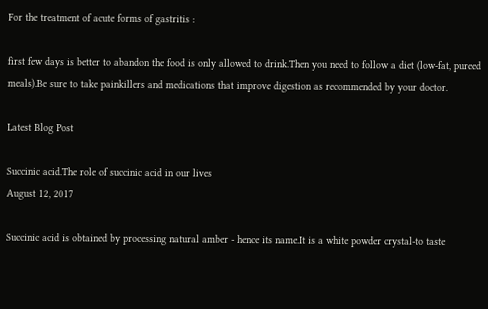For the treatment of acute forms of gastritis :

first few days is better to abandon the food is only allowed to drink.Then you need to follow a diet (low-fat, pureed meals).Be sure to take painkillers and medications that improve digestion as recommended by your doctor.

Latest Blog Post

Succinic acid.The role of succinic acid in our lives
August 12, 2017

Succinic acid is obtained by processing natural amber - hence its name.It is a white powder crystal-to taste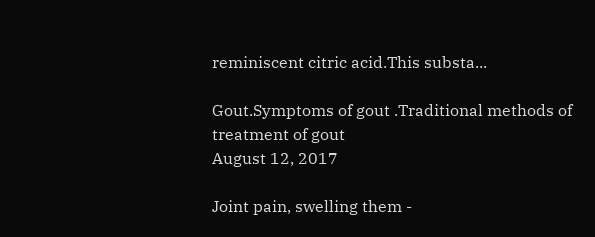reminiscent citric acid.This substa...

Gout.Symptoms of gout .Traditional methods of treatment of gout
August 12, 2017

Joint pain, swelling them -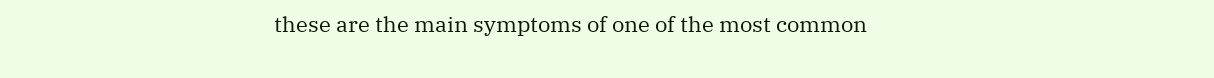these are the main symptoms of one of the most common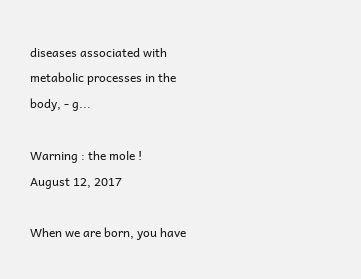diseases associated with metabolic processes in the body, - g...

Warning : the mole !
August 12, 2017

When we are born, you have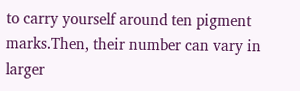to carry yourself around ten pigment marks.Then, their number can vary in larger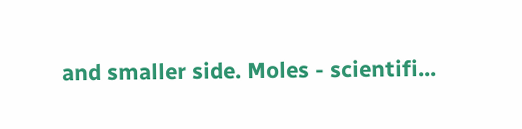and smaller side. Moles - scientifi...